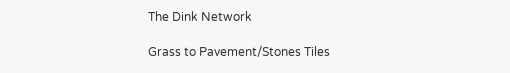The Dink Network

Grass to Pavement/Stones Tiles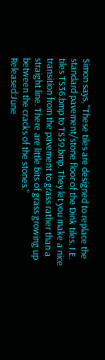Simon says, "These tiles are designed to replace the standard pavement/stone floor of the Dink tiles. I.E. tiles TS36.bmp to TS39.bmp. They let you make a nice transition from the pavement to grass rather than a straight line. There are little bits of grass growing up between the cracks of the stones."
Released:June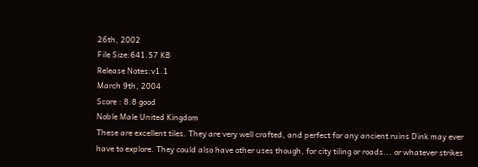26th, 2002
File Size:641.57 KB
Release Notes:v1.1
March 9th, 2004
Score : 8.8 good
Noble Male United Kingdom
These are excellent tiles. They are very well crafted, and perfect for any ancient ruins Dink may ever have to explore. They could also have other uses though, for city tiling or roads... or whatever strikes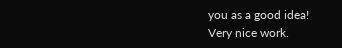you as a good idea!
Very nice work.